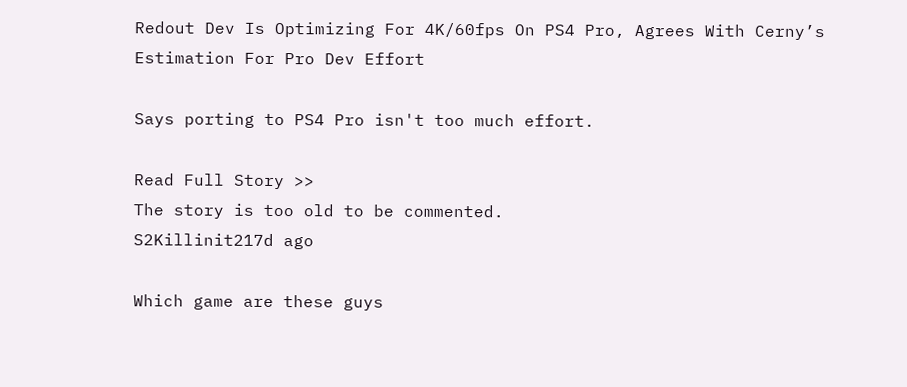Redout Dev Is Optimizing For 4K/60fps On PS4 Pro, Agrees With Cerny’s Estimation For Pro Dev Effort

Says porting to PS4 Pro isn't too much effort.

Read Full Story >>
The story is too old to be commented.
S2Killinit217d ago

Which game are these guys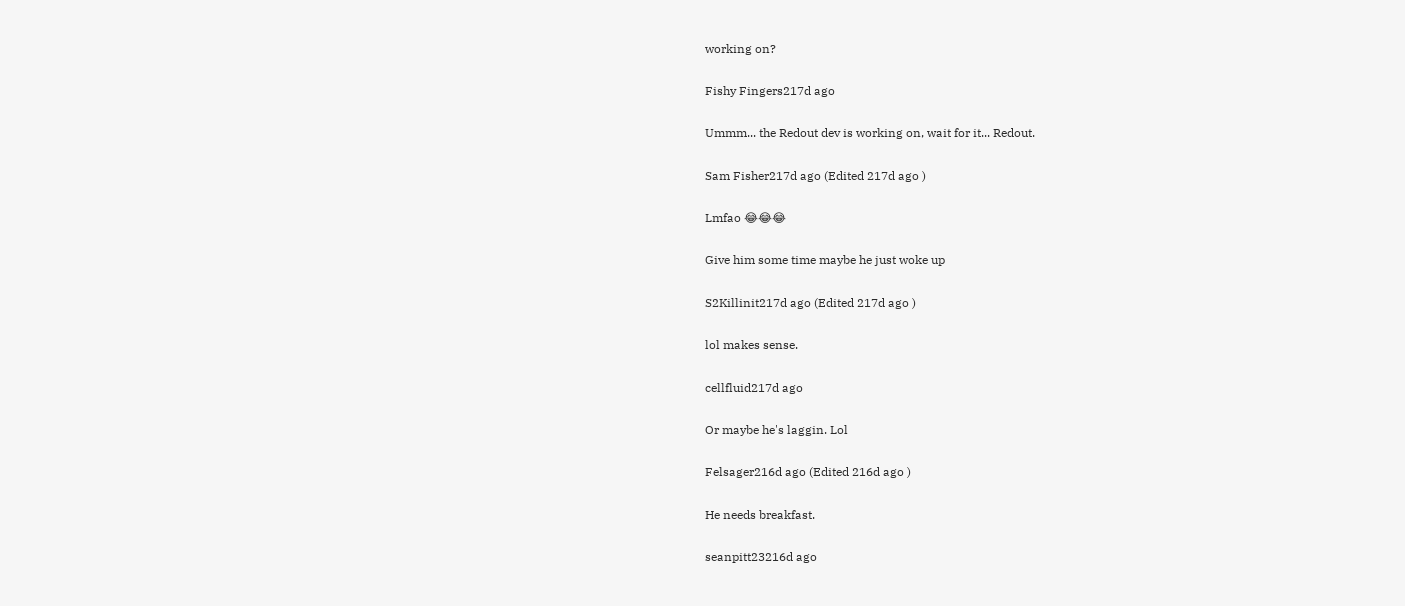working on?

Fishy Fingers217d ago

Ummm... the Redout dev is working on, wait for it... Redout.

Sam Fisher217d ago (Edited 217d ago )

Lmfao 😂😂😂

Give him some time maybe he just woke up

S2Killinit217d ago (Edited 217d ago )

lol makes sense.

cellfluid217d ago

Or maybe he's laggin. Lol

Felsager216d ago (Edited 216d ago )

He needs breakfast.

seanpitt23216d ago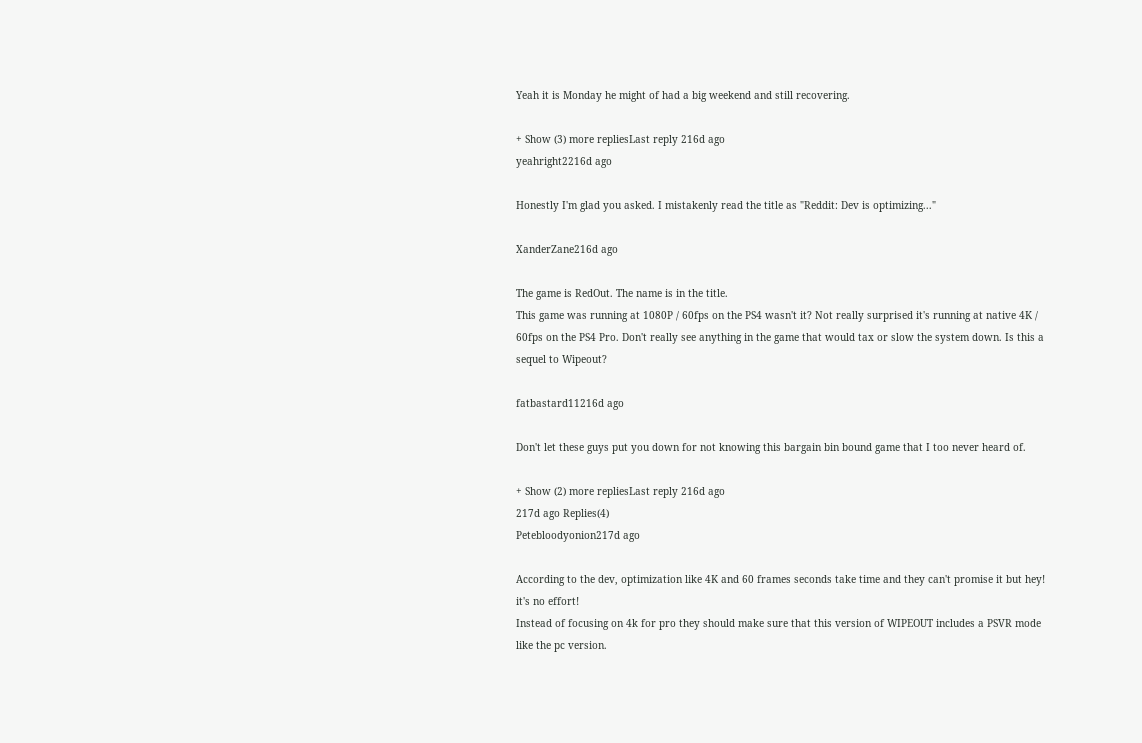Yeah it is Monday he might of had a big weekend and still recovering.

+ Show (3) more repliesLast reply 216d ago
yeahright2216d ago

Honestly I'm glad you asked. I mistakenly read the title as "Reddit: Dev is optimizing..."

XanderZane216d ago

The game is RedOut. The name is in the title.
This game was running at 1080P / 60fps on the PS4 wasn't it? Not really surprised it's running at native 4K / 60fps on the PS4 Pro. Don't really see anything in the game that would tax or slow the system down. Is this a sequel to Wipeout?

fatbastard11216d ago

Don't let these guys put you down for not knowing this bargain bin bound game that I too never heard of.

+ Show (2) more repliesLast reply 216d ago
217d ago Replies(4)
Petebloodyonion217d ago

According to the dev, optimization like 4K and 60 frames seconds take time and they can't promise it but hey! it's no effort!
Instead of focusing on 4k for pro they should make sure that this version of WIPEOUT includes a PSVR mode like the pc version.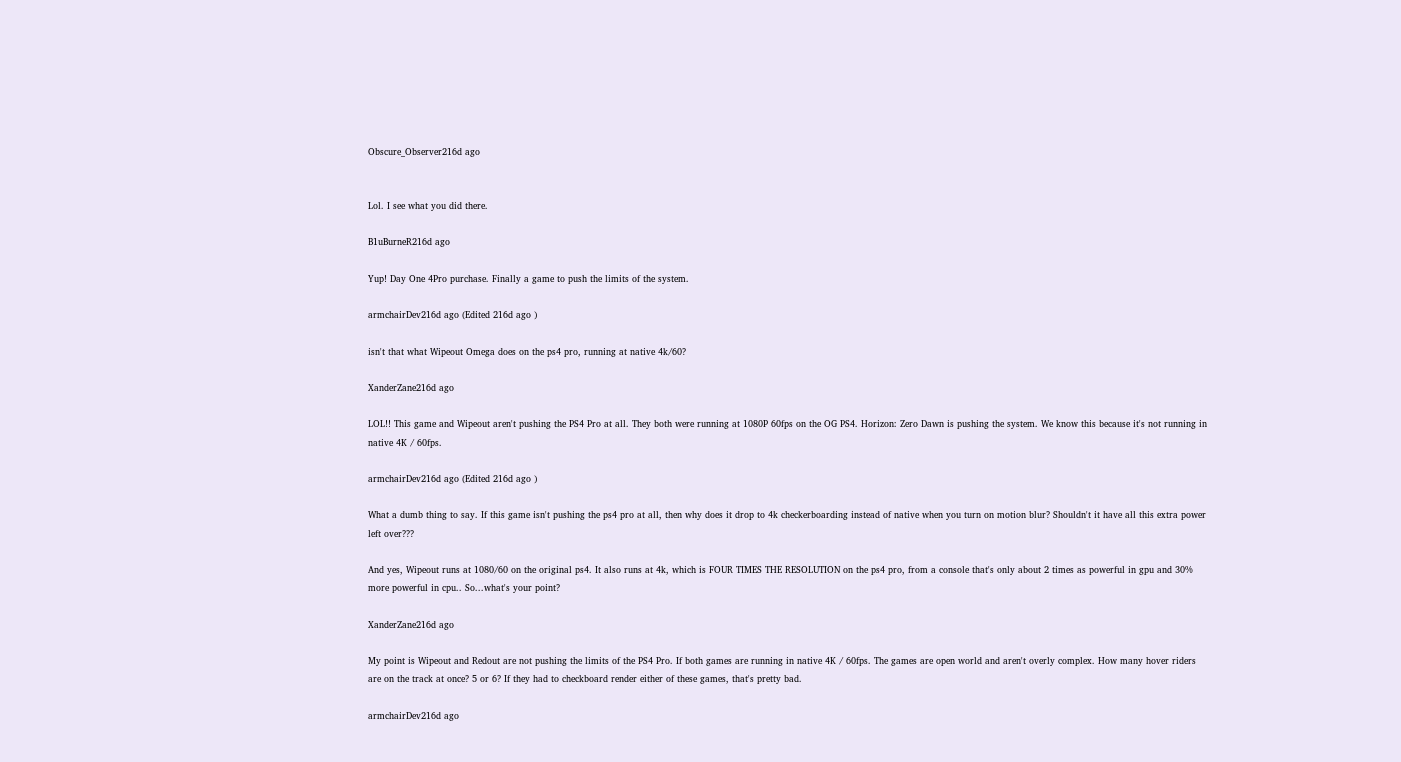Obscure_Observer216d ago


Lol. I see what you did there.

B1uBurneR216d ago

Yup! Day One 4Pro purchase. Finally a game to push the limits of the system.

armchairDev216d ago (Edited 216d ago )

isn't that what Wipeout Omega does on the ps4 pro, running at native 4k/60?

XanderZane216d ago

LOL!! This game and Wipeout aren't pushing the PS4 Pro at all. They both were running at 1080P 60fps on the OG PS4. Horizon: Zero Dawn is pushing the system. We know this because it's not running in native 4K / 60fps.

armchairDev216d ago (Edited 216d ago )

What a dumb thing to say. If this game isn't pushing the ps4 pro at all, then why does it drop to 4k checkerboarding instead of native when you turn on motion blur? Shouldn't it have all this extra power left over???

And yes, Wipeout runs at 1080/60 on the original ps4. It also runs at 4k, which is FOUR TIMES THE RESOLUTION on the ps4 pro, from a console that's only about 2 times as powerful in gpu and 30% more powerful in cpu.. So...what's your point?

XanderZane216d ago

My point is Wipeout and Redout are not pushing the limits of the PS4 Pro. If both games are running in native 4K / 60fps. The games are open world and aren't overly complex. How many hover riders are on the track at once? 5 or 6? If they had to checkboard render either of these games, that's pretty bad.

armchairDev216d ago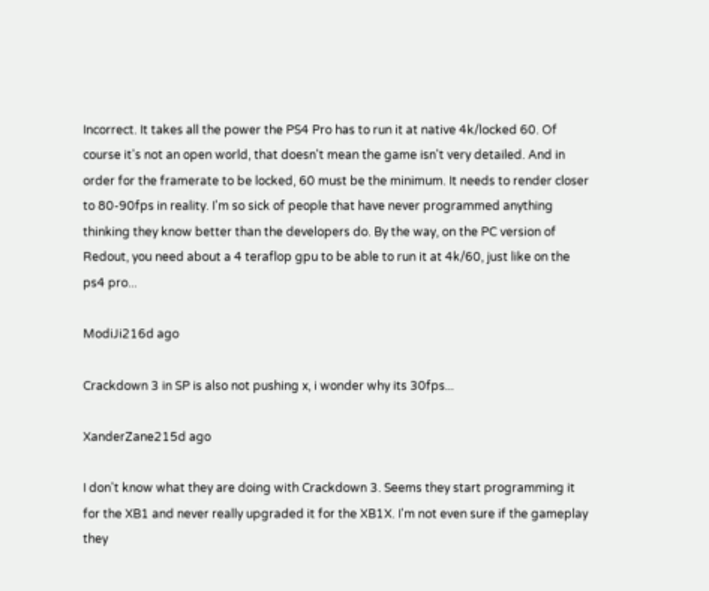Incorrect. It takes all the power the PS4 Pro has to run it at native 4k/locked 60. Of course it's not an open world, that doesn't mean the game isn't very detailed. And in order for the framerate to be locked, 60 must be the minimum. It needs to render closer to 80-90fps in reality. I'm so sick of people that have never programmed anything thinking they know better than the developers do. By the way, on the PC version of Redout, you need about a 4 teraflop gpu to be able to run it at 4k/60, just like on the ps4 pro...

ModiJi216d ago

Crackdown 3 in SP is also not pushing x, i wonder why its 30fps...

XanderZane215d ago

I don't know what they are doing with Crackdown 3. Seems they start programming it for the XB1 and never really upgraded it for the XB1X. I'm not even sure if the gameplay they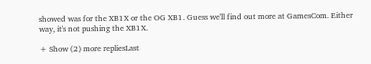showed was for the XB1X or the OG XB1. Guess we'll find out more at GamesCom. Either way, it's not pushing the XB1X.

+ Show (2) more repliesLast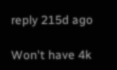reply 215d ago

Won't have 4k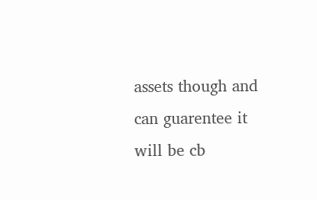assets though and can guarentee it will be cb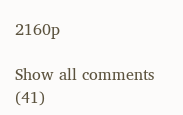2160p

Show all comments (41)